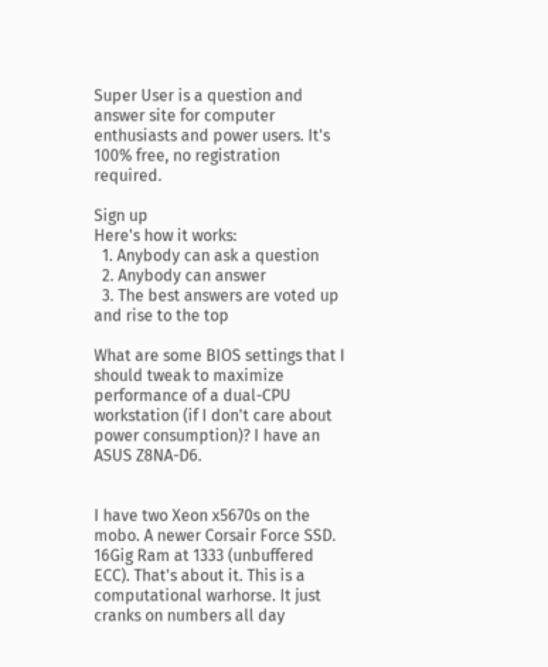Super User is a question and answer site for computer enthusiasts and power users. It's 100% free, no registration required.

Sign up
Here's how it works:
  1. Anybody can ask a question
  2. Anybody can answer
  3. The best answers are voted up and rise to the top

What are some BIOS settings that I should tweak to maximize performance of a dual-CPU workstation (if I don't care about power consumption)? I have an ASUS Z8NA-D6.


I have two Xeon x5670s on the mobo. A newer Corsair Force SSD. 16Gig Ram at 1333 (unbuffered ECC). That's about it. This is a computational warhorse. It just cranks on numbers all day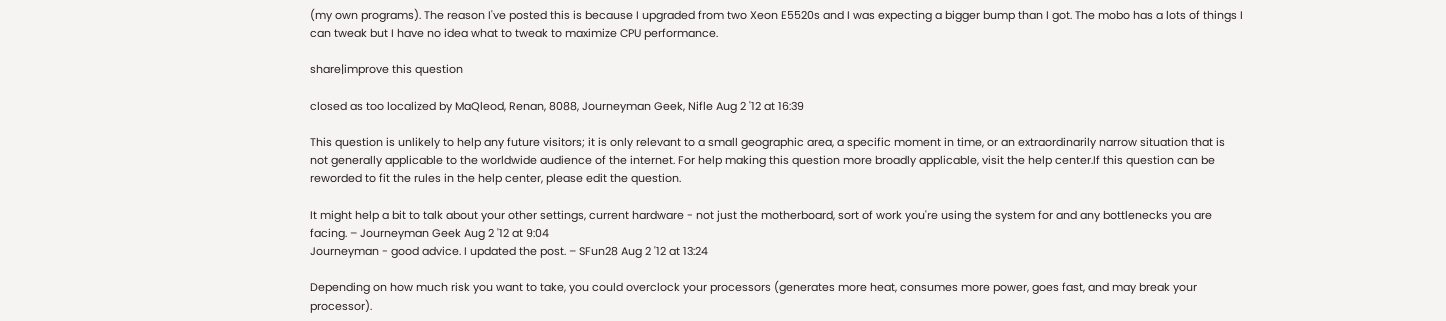(my own programs). The reason I've posted this is because I upgraded from two Xeon E5520s and I was expecting a bigger bump than I got. The mobo has a lots of things I can tweak but I have no idea what to tweak to maximize CPU performance.

share|improve this question

closed as too localized by MaQleod, Renan, 8088, Journeyman Geek, Nifle Aug 2 '12 at 16:39

This question is unlikely to help any future visitors; it is only relevant to a small geographic area, a specific moment in time, or an extraordinarily narrow situation that is not generally applicable to the worldwide audience of the internet. For help making this question more broadly applicable, visit the help center.If this question can be reworded to fit the rules in the help center, please edit the question.

It might help a bit to talk about your other settings, current hardware - not just the motherboard, sort of work you're using the system for and any bottlenecks you are facing. – Journeyman Geek Aug 2 '12 at 9:04
Journeyman - good advice. I updated the post. – SFun28 Aug 2 '12 at 13:24

Depending on how much risk you want to take, you could overclock your processors (generates more heat, consumes more power, goes fast, and may break your processor).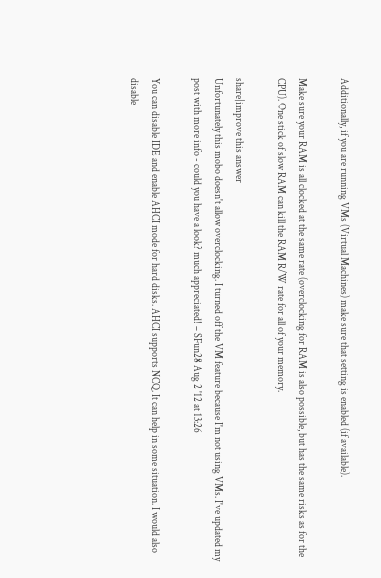Additionally, if you are running VMs (Virtual Machines) make sure that setting is enabled (if available).

Make sure your RAM is all clocked at the same rate (overclocking for RAM is also possible, but has the same risks as for the CPU). One stick of slow RAM can kill the RAM R/W rate for all of your memory.

share|improve this answer
Unfortunately this mobo doesn't allow overclocking. I turned off the VM feature because I'm not using VMs. I've updated my post with more info - could you have a look? much appreciated! – SFun28 Aug 2 '12 at 13:26

You can disable IDE and enable AHCI mode for hard disks. AHCI supports NCQ. It can help in some situation. I would also disable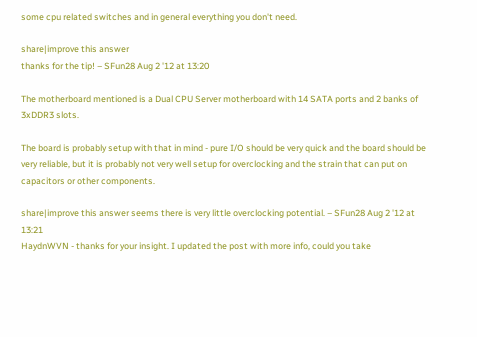some cpu related switches and in general everything you don't need.

share|improve this answer
thanks for the tip! – SFun28 Aug 2 '12 at 13:20

The motherboard mentioned is a Dual CPU Server motherboard with 14 SATA ports and 2 banks of 3xDDR3 slots.

The board is probably setup with that in mind - pure I/O should be very quick and the board should be very reliable, but it is probably not very well setup for overclocking and the strain that can put on capacitors or other components.

share|improve this answer seems there is very little overclocking potential. – SFun28 Aug 2 '12 at 13:21
HaydnWVN - thanks for your insight. I updated the post with more info, could you take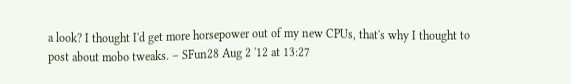a look? I thought I'd get more horsepower out of my new CPUs, that's why I thought to post about mobo tweaks. – SFun28 Aug 2 '12 at 13:27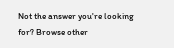Not the answer you're looking for? Browse other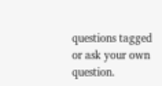questions tagged or ask your own question.